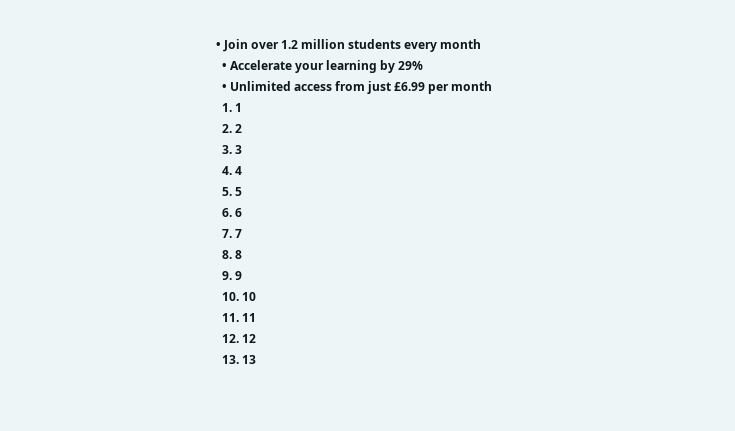• Join over 1.2 million students every month
  • Accelerate your learning by 29%
  • Unlimited access from just £6.99 per month
  1. 1
  2. 2
  3. 3
  4. 4
  5. 5
  6. 6
  7. 7
  8. 8
  9. 9
  10. 10
  11. 11
  12. 12
  13. 13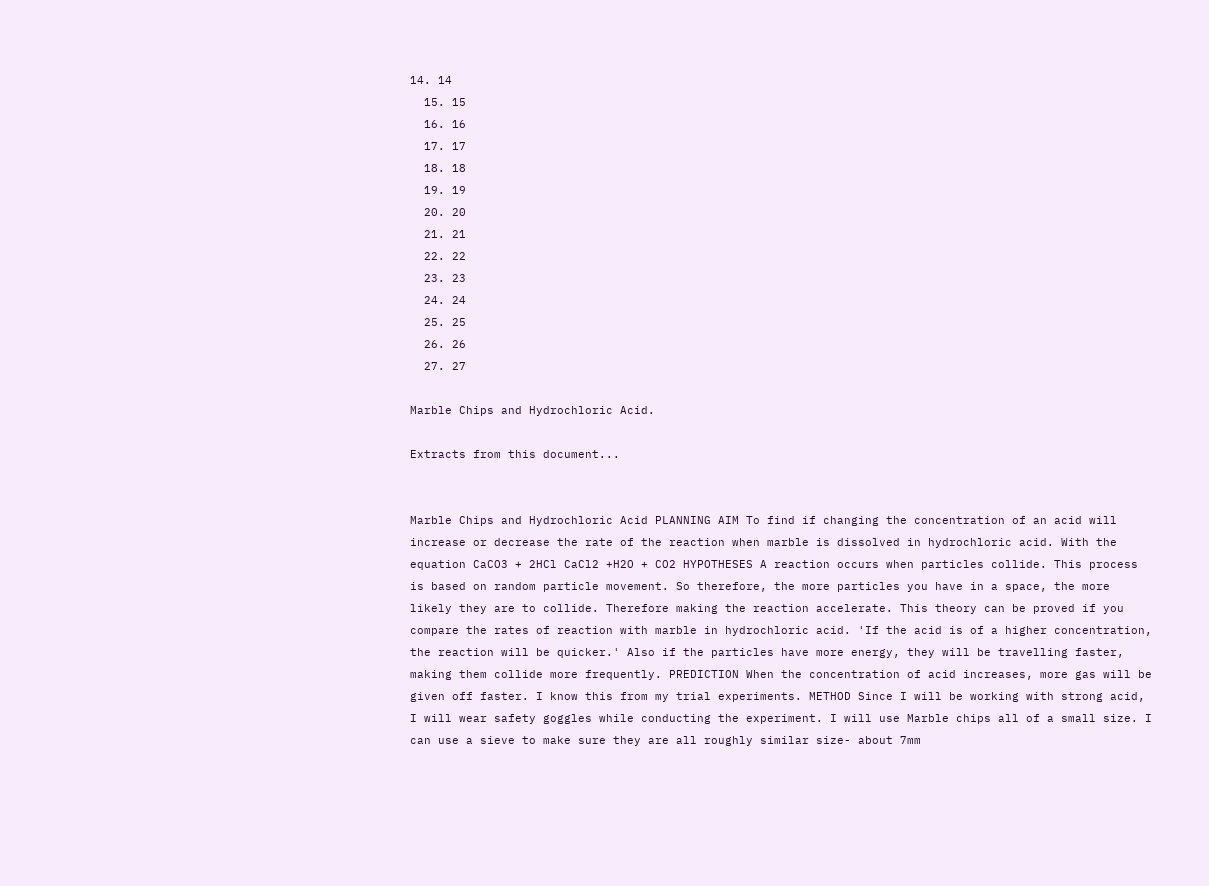14. 14
  15. 15
  16. 16
  17. 17
  18. 18
  19. 19
  20. 20
  21. 21
  22. 22
  23. 23
  24. 24
  25. 25
  26. 26
  27. 27

Marble Chips and Hydrochloric Acid.

Extracts from this document...


Marble Chips and Hydrochloric Acid PLANNING AIM To find if changing the concentration of an acid will increase or decrease the rate of the reaction when marble is dissolved in hydrochloric acid. With the equation CaCO3 + 2HCl CaCl2 +H2O + CO2 HYPOTHESES A reaction occurs when particles collide. This process is based on random particle movement. So therefore, the more particles you have in a space, the more likely they are to collide. Therefore making the reaction accelerate. This theory can be proved if you compare the rates of reaction with marble in hydrochloric acid. 'If the acid is of a higher concentration, the reaction will be quicker.' Also if the particles have more energy, they will be travelling faster, making them collide more frequently. PREDICTION When the concentration of acid increases, more gas will be given off faster. I know this from my trial experiments. METHOD Since I will be working with strong acid, I will wear safety goggles while conducting the experiment. I will use Marble chips all of a small size. I can use a sieve to make sure they are all roughly similar size- about 7mm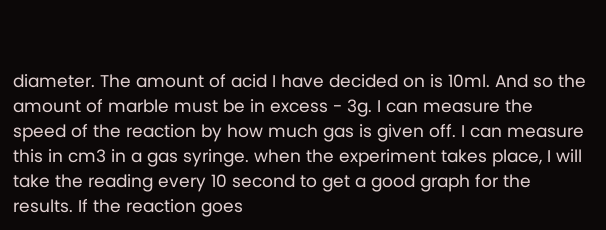diameter. The amount of acid I have decided on is 10ml. And so the amount of marble must be in excess - 3g. I can measure the speed of the reaction by how much gas is given off. I can measure this in cm3 in a gas syringe. when the experiment takes place, I will take the reading every 10 second to get a good graph for the results. If the reaction goes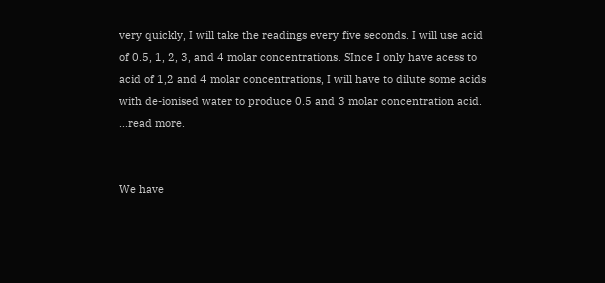very quickly, I will take the readings every five seconds. I will use acid of 0.5, 1, 2, 3, and 4 molar concentrations. SInce I only have acess to acid of 1,2 and 4 molar concentrations, I will have to dilute some acids with de-ionised water to produce 0.5 and 3 molar concentration acid. ...read more.


We have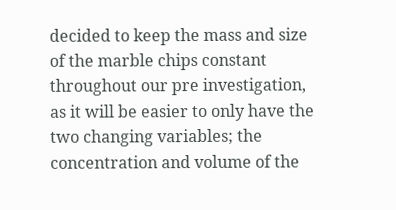decided to keep the mass and size of the marble chips constant throughout our pre investigation, as it will be easier to only have the two changing variables; the concentration and volume of the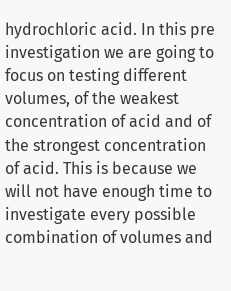hydrochloric acid. In this pre investigation we are going to focus on testing different volumes, of the weakest concentration of acid and of the strongest concentration of acid. This is because we will not have enough time to investigate every possible combination of volumes and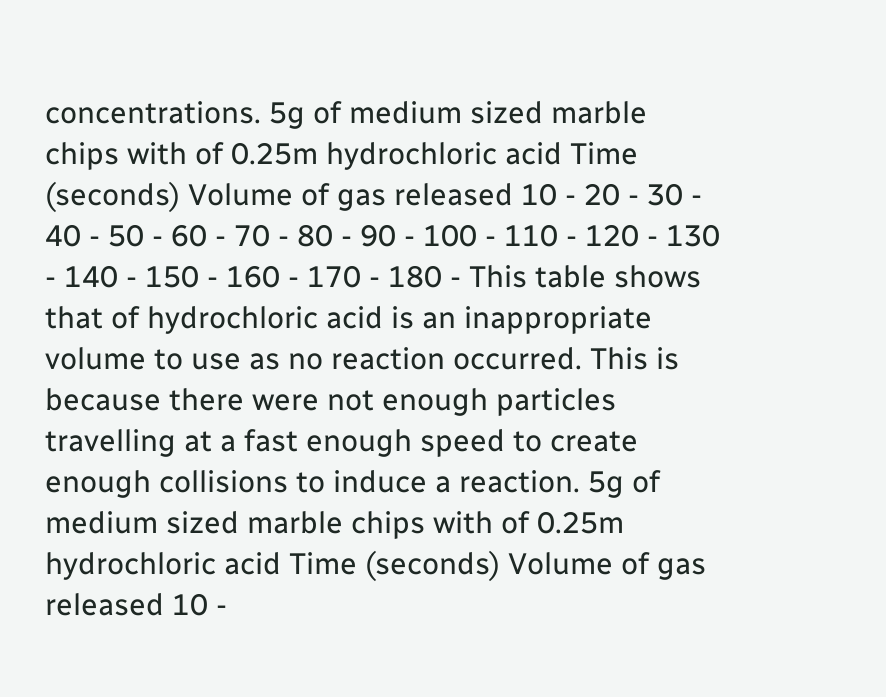concentrations. 5g of medium sized marble chips with of 0.25m hydrochloric acid Time (seconds) Volume of gas released 10 - 20 - 30 - 40 - 50 - 60 - 70 - 80 - 90 - 100 - 110 - 120 - 130 - 140 - 150 - 160 - 170 - 180 - This table shows that of hydrochloric acid is an inappropriate volume to use as no reaction occurred. This is because there were not enough particles travelling at a fast enough speed to create enough collisions to induce a reaction. 5g of medium sized marble chips with of 0.25m hydrochloric acid Time (seconds) Volume of gas released 10 -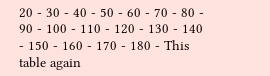20 - 30 - 40 - 50 - 60 - 70 - 80 - 90 - 100 - 110 - 120 - 130 - 140 - 150 - 160 - 170 - 180 - This table again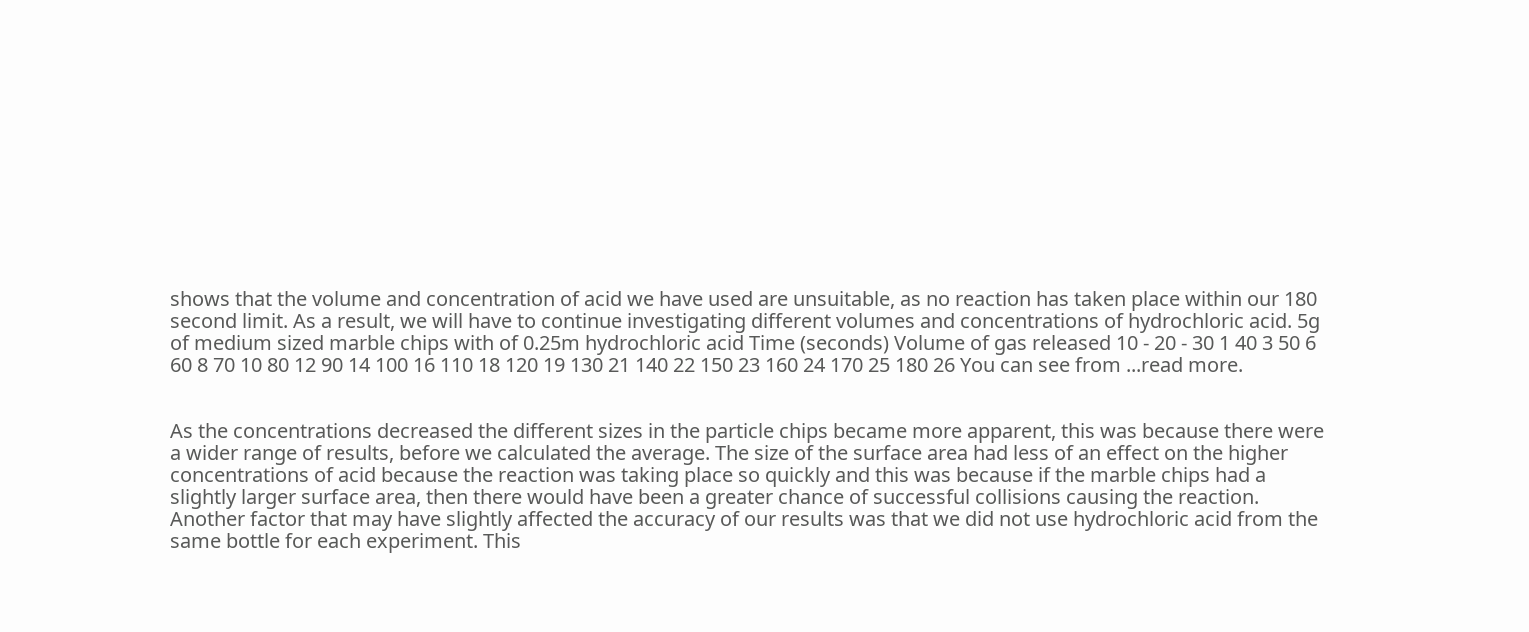shows that the volume and concentration of acid we have used are unsuitable, as no reaction has taken place within our 180 second limit. As a result, we will have to continue investigating different volumes and concentrations of hydrochloric acid. 5g of medium sized marble chips with of 0.25m hydrochloric acid Time (seconds) Volume of gas released 10 - 20 - 30 1 40 3 50 6 60 8 70 10 80 12 90 14 100 16 110 18 120 19 130 21 140 22 150 23 160 24 170 25 180 26 You can see from ...read more.


As the concentrations decreased the different sizes in the particle chips became more apparent, this was because there were a wider range of results, before we calculated the average. The size of the surface area had less of an effect on the higher concentrations of acid because the reaction was taking place so quickly and this was because if the marble chips had a slightly larger surface area, then there would have been a greater chance of successful collisions causing the reaction. Another factor that may have slightly affected the accuracy of our results was that we did not use hydrochloric acid from the same bottle for each experiment. This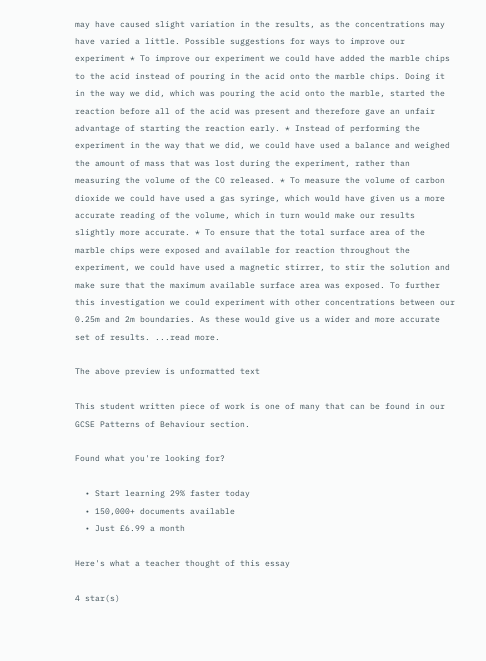may have caused slight variation in the results, as the concentrations may have varied a little. Possible suggestions for ways to improve our experiment * To improve our experiment we could have added the marble chips to the acid instead of pouring in the acid onto the marble chips. Doing it in the way we did, which was pouring the acid onto the marble, started the reaction before all of the acid was present and therefore gave an unfair advantage of starting the reaction early. * Instead of performing the experiment in the way that we did, we could have used a balance and weighed the amount of mass that was lost during the experiment, rather than measuring the volume of the CO released. * To measure the volume of carbon dioxide we could have used a gas syringe, which would have given us a more accurate reading of the volume, which in turn would make our results slightly more accurate. * To ensure that the total surface area of the marble chips were exposed and available for reaction throughout the experiment, we could have used a magnetic stirrer, to stir the solution and make sure that the maximum available surface area was exposed. To further this investigation we could experiment with other concentrations between our 0.25m and 2m boundaries. As these would give us a wider and more accurate set of results. ...read more.

The above preview is unformatted text

This student written piece of work is one of many that can be found in our GCSE Patterns of Behaviour section.

Found what you're looking for?

  • Start learning 29% faster today
  • 150,000+ documents available
  • Just £6.99 a month

Here's what a teacher thought of this essay

4 star(s)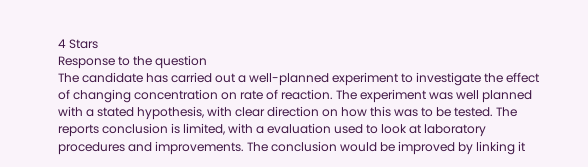4 Stars
Response to the question
The candidate has carried out a well-planned experiment to investigate the effect of changing concentration on rate of reaction. The experiment was well planned with a stated hypothesis, with clear direction on how this was to be tested. The reports conclusion is limited, with a evaluation used to look at laboratory procedures and improvements. The conclusion would be improved by linking it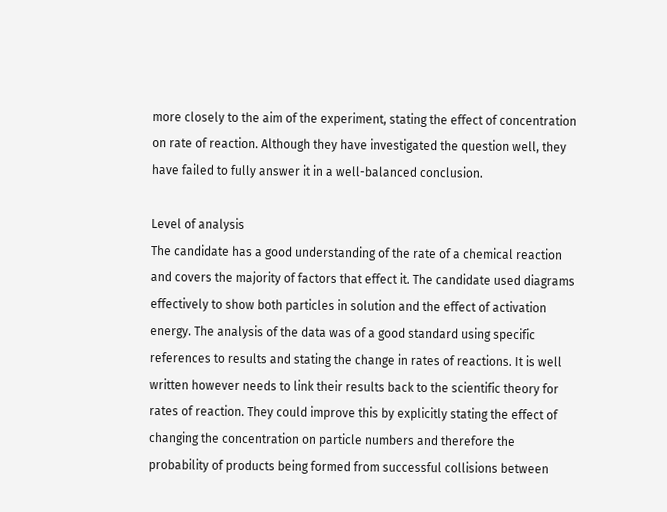more closely to the aim of the experiment, stating the effect of concentration on rate of reaction. Although they have investigated the question well, they have failed to fully answer it in a well-balanced conclusion.

Level of analysis
The candidate has a good understanding of the rate of a chemical reaction and covers the majority of factors that effect it. The candidate used diagrams effectively to show both particles in solution and the effect of activation energy. The analysis of the data was of a good standard using specific references to results and stating the change in rates of reactions. It is well written however needs to link their results back to the scientific theory for rates of reaction. They could improve this by explicitly stating the effect of changing the concentration on particle numbers and therefore the probability of products being formed from successful collisions between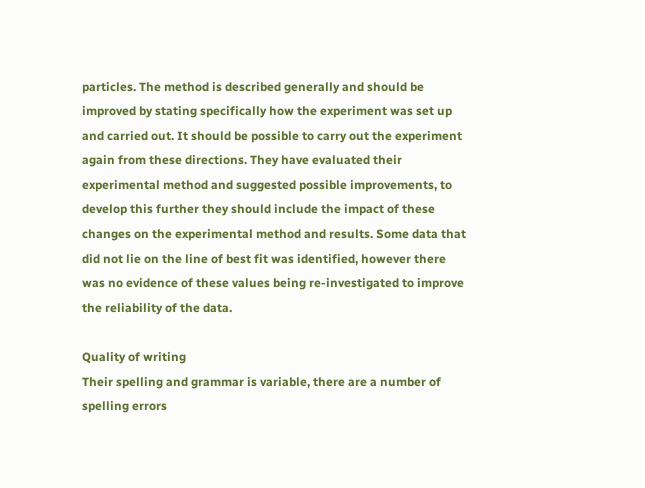particles. The method is described generally and should be improved by stating specifically how the experiment was set up and carried out. It should be possible to carry out the experiment again from these directions. They have evaluated their experimental method and suggested possible improvements, to develop this further they should include the impact of these changes on the experimental method and results. Some data that did not lie on the line of best fit was identified, however there was no evidence of these values being re-investigated to improve the reliability of the data.

Quality of writing
Their spelling and grammar is variable, there are a number of spelling errors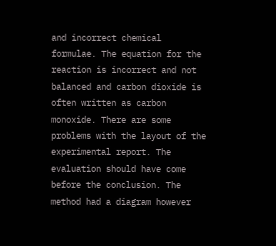and incorrect chemical formulae. The equation for the reaction is incorrect and not balanced and carbon dioxide is often written as carbon monoxide. There are some problems with the layout of the experimental report. The evaluation should have come before the conclusion. The method had a diagram however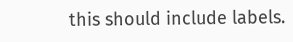this should include labels.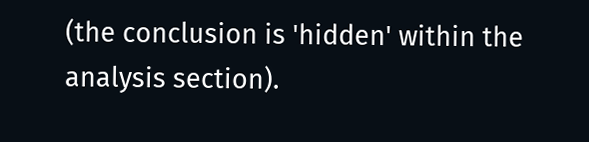(the conclusion is 'hidden' within the analysis section).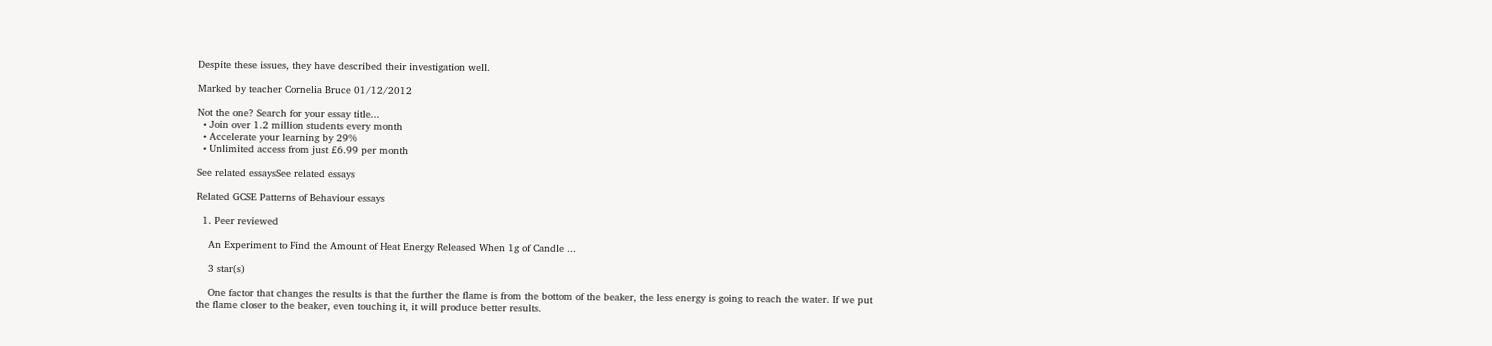Despite these issues, they have described their investigation well.

Marked by teacher Cornelia Bruce 01/12/2012

Not the one? Search for your essay title...
  • Join over 1.2 million students every month
  • Accelerate your learning by 29%
  • Unlimited access from just £6.99 per month

See related essaysSee related essays

Related GCSE Patterns of Behaviour essays

  1. Peer reviewed

    An Experiment to Find the Amount of Heat Energy Released When 1g of Candle ...

    3 star(s)

    One factor that changes the results is that the further the flame is from the bottom of the beaker, the less energy is going to reach the water. If we put the flame closer to the beaker, even touching it, it will produce better results.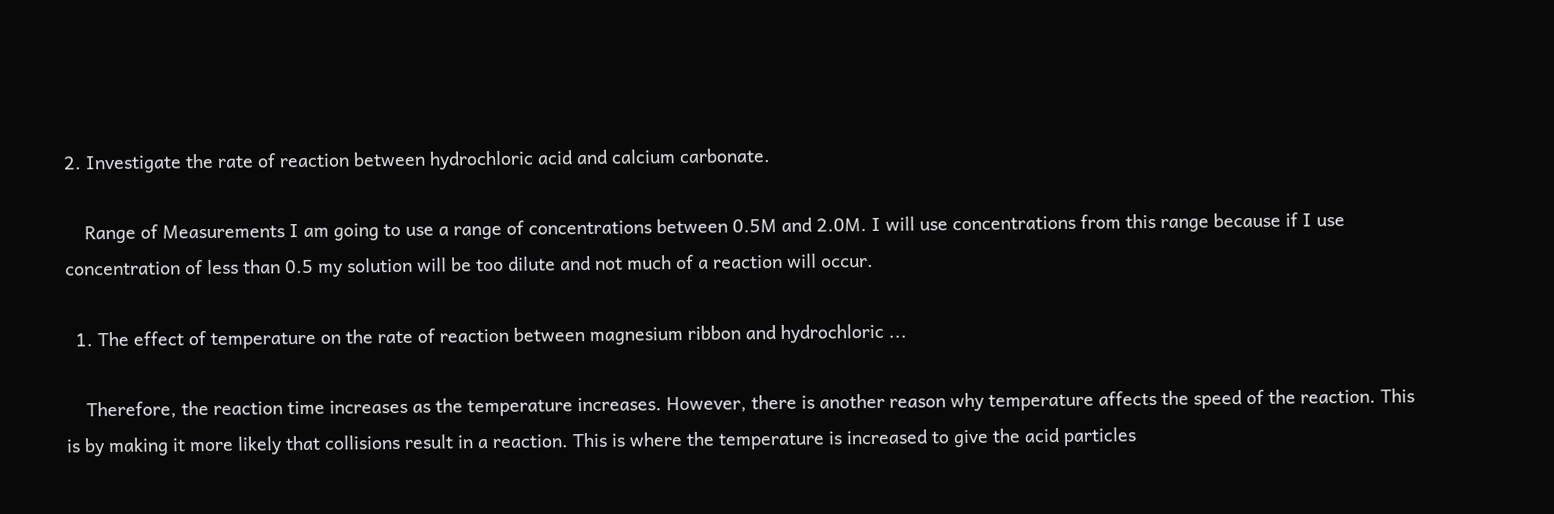2. Investigate the rate of reaction between hydrochloric acid and calcium carbonate.

    Range of Measurements I am going to use a range of concentrations between 0.5M and 2.0M. I will use concentrations from this range because if I use concentration of less than 0.5 my solution will be too dilute and not much of a reaction will occur.

  1. The effect of temperature on the rate of reaction between magnesium ribbon and hydrochloric ...

    Therefore, the reaction time increases as the temperature increases. However, there is another reason why temperature affects the speed of the reaction. This is by making it more likely that collisions result in a reaction. This is where the temperature is increased to give the acid particles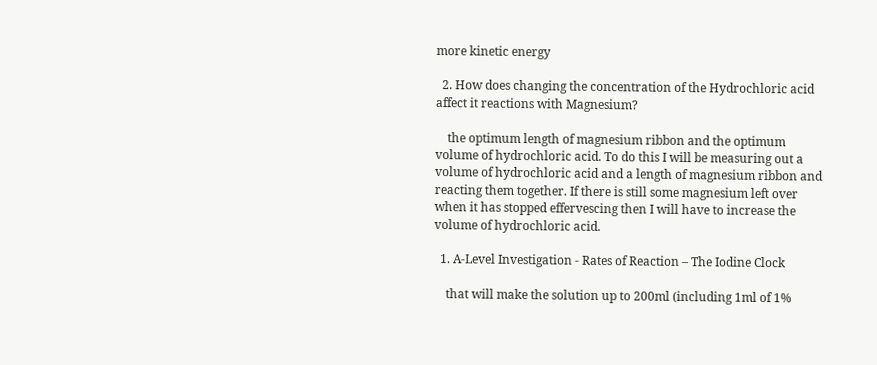more kinetic energy

  2. How does changing the concentration of the Hydrochloric acid affect it reactions with Magnesium?

    the optimum length of magnesium ribbon and the optimum volume of hydrochloric acid. To do this I will be measuring out a volume of hydrochloric acid and a length of magnesium ribbon and reacting them together. If there is still some magnesium left over when it has stopped effervescing then I will have to increase the volume of hydrochloric acid.

  1. A-Level Investigation - Rates of Reaction – The Iodine Clock

    that will make the solution up to 200ml (including 1ml of 1%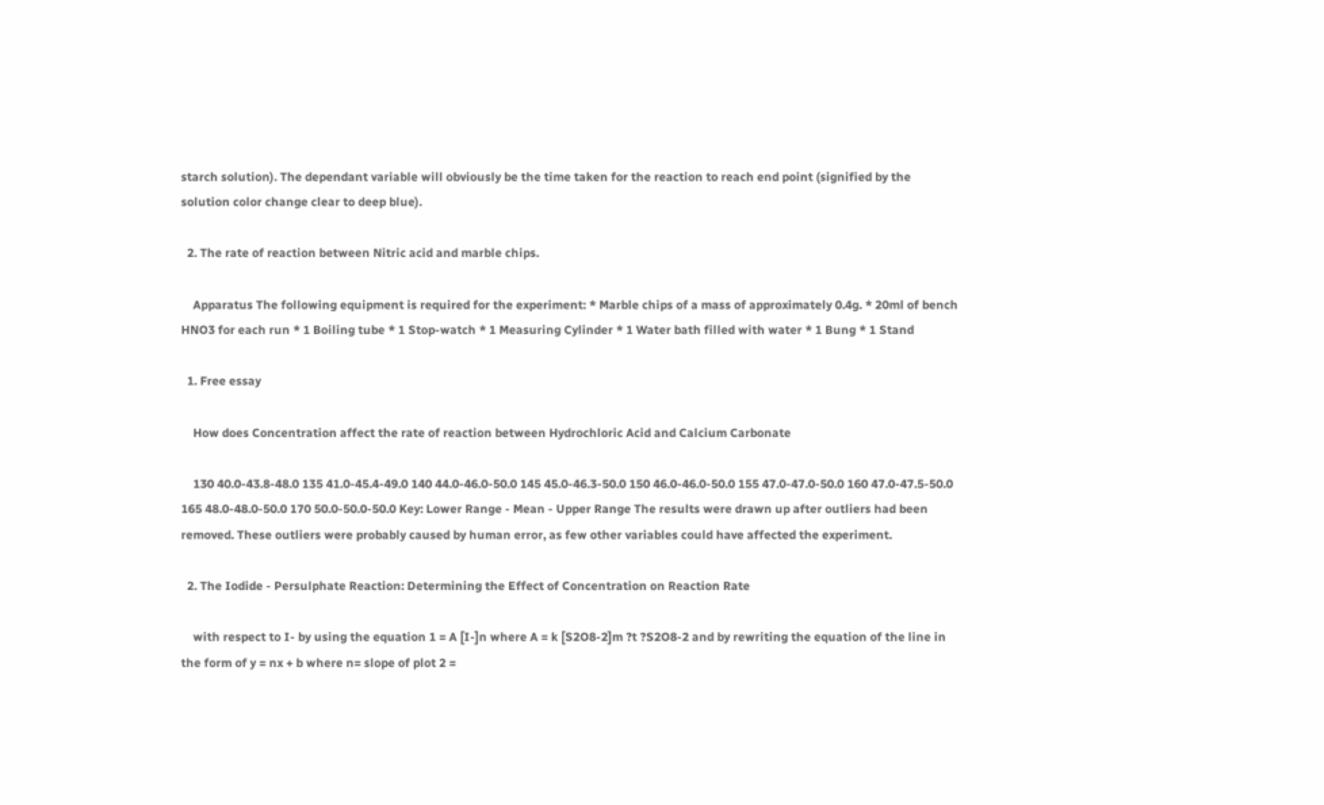starch solution). The dependant variable will obviously be the time taken for the reaction to reach end point (signified by the solution color change clear to deep blue).

  2. The rate of reaction between Nitric acid and marble chips.

    Apparatus The following equipment is required for the experiment: * Marble chips of a mass of approximately 0.4g. * 20ml of bench HNO3 for each run * 1 Boiling tube * 1 Stop-watch * 1 Measuring Cylinder * 1 Water bath filled with water * 1 Bung * 1 Stand

  1. Free essay

    How does Concentration affect the rate of reaction between Hydrochloric Acid and Calcium Carbonate

    130 40.0-43.8-48.0 135 41.0-45.4-49.0 140 44.0-46.0-50.0 145 45.0-46.3-50.0 150 46.0-46.0-50.0 155 47.0-47.0-50.0 160 47.0-47.5-50.0 165 48.0-48.0-50.0 170 50.0-50.0-50.0 Key: Lower Range - Mean - Upper Range The results were drawn up after outliers had been removed. These outliers were probably caused by human error, as few other variables could have affected the experiment.

  2. The Iodide - Persulphate Reaction: Determining the Effect of Concentration on Reaction Rate

    with respect to I- by using the equation 1 = A [I-]n where A = k [S2O8-2]m ?t ?S2O8-2 and by rewriting the equation of the line in the form of y = nx + b where n= slope of plot 2 =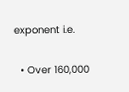exponent i.e.

  • Over 160,000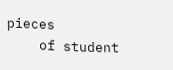pieces
    of student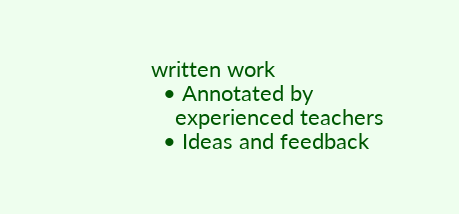written work
  • Annotated by
    experienced teachers
  • Ideas and feedback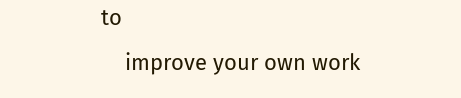to
    improve your own work